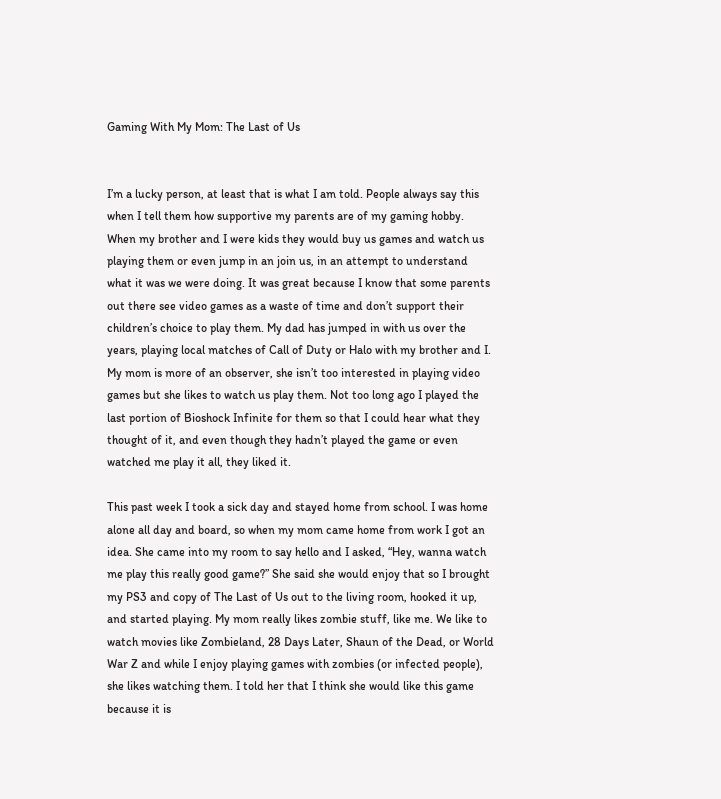Gaming With My Mom: The Last of Us


I’m a lucky person, at least that is what I am told. People always say this when I tell them how supportive my parents are of my gaming hobby. When my brother and I were kids they would buy us games and watch us playing them or even jump in an join us, in an attempt to understand what it was we were doing. It was great because I know that some parents out there see video games as a waste of time and don’t support their children’s choice to play them. My dad has jumped in with us over the years, playing local matches of Call of Duty or Halo with my brother and I. My mom is more of an observer, she isn’t too interested in playing video games but she likes to watch us play them. Not too long ago I played the last portion of Bioshock Infinite for them so that I could hear what they thought of it, and even though they hadn’t played the game or even watched me play it all, they liked it.

This past week I took a sick day and stayed home from school. I was home alone all day and board, so when my mom came home from work I got an idea. She came into my room to say hello and I asked, “Hey, wanna watch me play this really good game?” She said she would enjoy that so I brought my PS3 and copy of The Last of Us out to the living room, hooked it up, and started playing. My mom really likes zombie stuff, like me. We like to watch movies like Zombieland, 28 Days Later, Shaun of the Dead, or World War Z and while I enjoy playing games with zombies (or infected people), she likes watching them. I told her that I think she would like this game because it is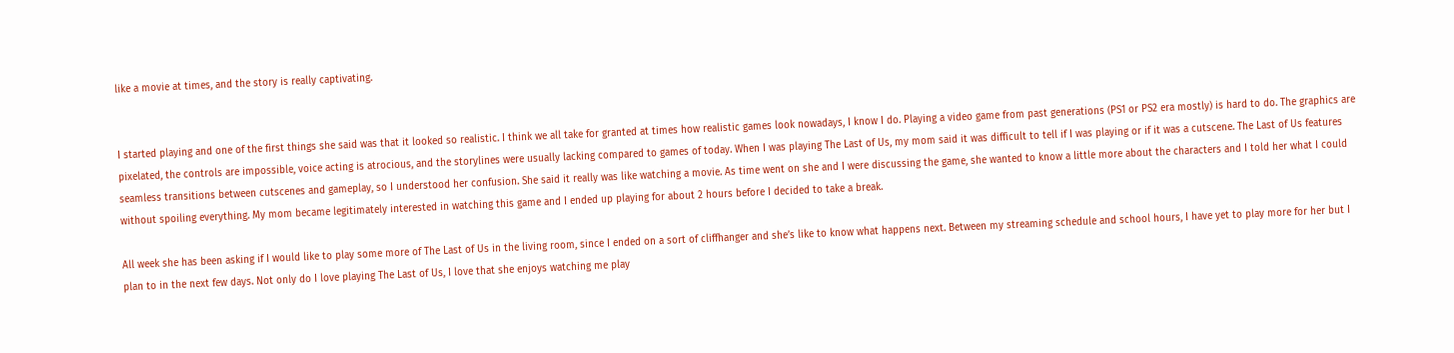like a movie at times, and the story is really captivating.


I started playing and one of the first things she said was that it looked so realistic. I think we all take for granted at times how realistic games look nowadays, I know I do. Playing a video game from past generations (PS1 or PS2 era mostly) is hard to do. The graphics are pixelated, the controls are impossible, voice acting is atrocious, and the storylines were usually lacking compared to games of today. When I was playing The Last of Us, my mom said it was difficult to tell if I was playing or if it was a cutscene. The Last of Us features seamless transitions between cutscenes and gameplay, so I understood her confusion. She said it really was like watching a movie. As time went on she and I were discussing the game, she wanted to know a little more about the characters and I told her what I could without spoiling everything. My mom became legitimately interested in watching this game and I ended up playing for about 2 hours before I decided to take a break.

All week she has been asking if I would like to play some more of The Last of Us in the living room, since I ended on a sort of cliffhanger and she’s like to know what happens next. Between my streaming schedule and school hours, I have yet to play more for her but I plan to in the next few days. Not only do I love playing The Last of Us, I love that she enjoys watching me play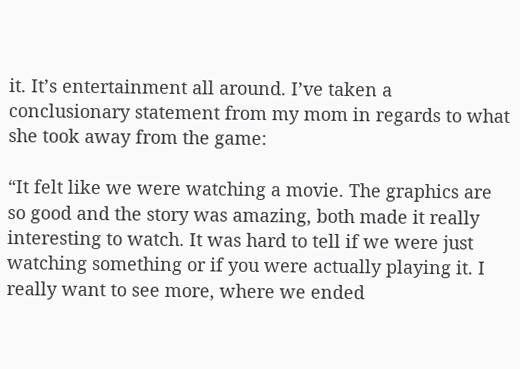it. It’s entertainment all around. I’ve taken a conclusionary statement from my mom in regards to what she took away from the game:

“It felt like we were watching a movie. The graphics are so good and the story was amazing, both made it really interesting to watch. It was hard to tell if we were just watching something or if you were actually playing it. I really want to see more, where we ended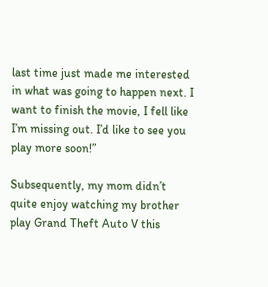last time just made me interested in what was going to happen next. I want to finish the movie, I fell like I’m missing out. I’d like to see you play more soon!”

Subsequently, my mom didn’t quite enjoy watching my brother play Grand Theft Auto V this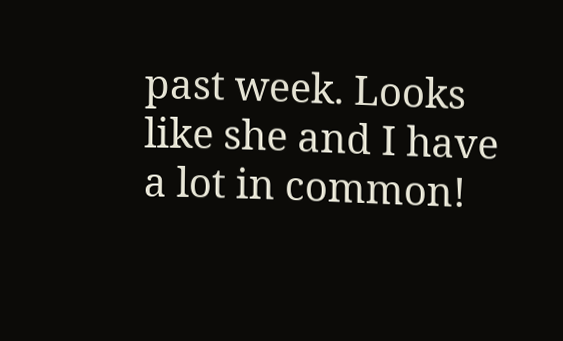past week. Looks like she and I have a lot in common!